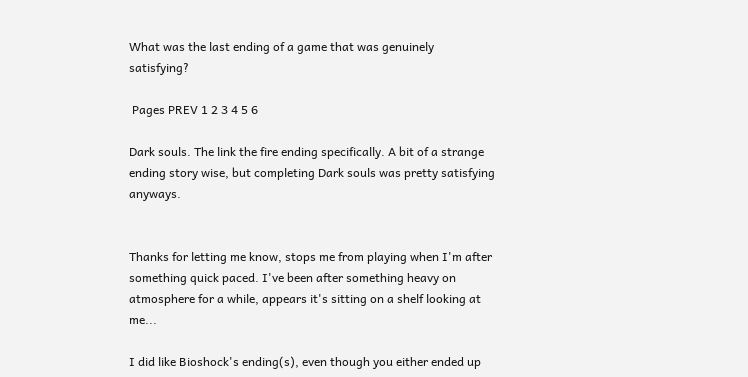What was the last ending of a game that was genuinely satisfying?

 Pages PREV 1 2 3 4 5 6

Dark souls. The link the fire ending specifically. A bit of a strange ending story wise, but completing Dark souls was pretty satisfying anyways.


Thanks for letting me know, stops me from playing when I'm after something quick paced. I've been after something heavy on atmosphere for a while, appears it's sitting on a shelf looking at me...

I did like Bioshock's ending(s), even though you either ended up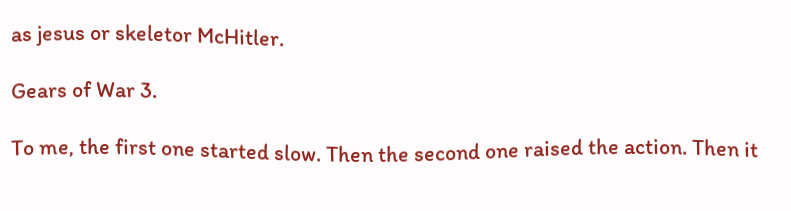as jesus or skeletor McHitler.

Gears of War 3.

To me, the first one started slow. Then the second one raised the action. Then it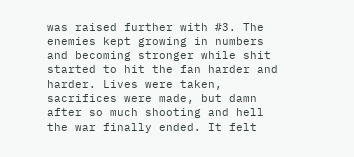was raised further with #3. The enemies kept growing in numbers and becoming stronger while shit started to hit the fan harder and harder. Lives were taken, sacrifices were made, but damn after so much shooting and hell the war finally ended. It felt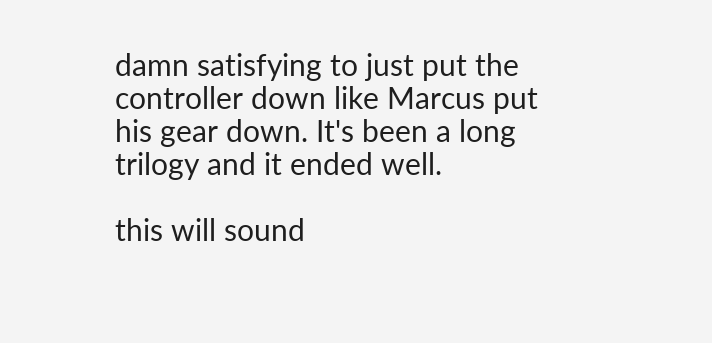damn satisfying to just put the controller down like Marcus put his gear down. It's been a long trilogy and it ended well.

this will sound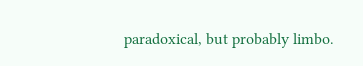paradoxical, but probably limbo.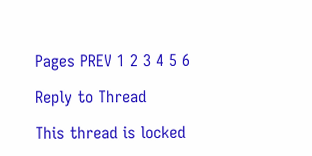Pages PREV 1 2 3 4 5 6

Reply to Thread

This thread is locked